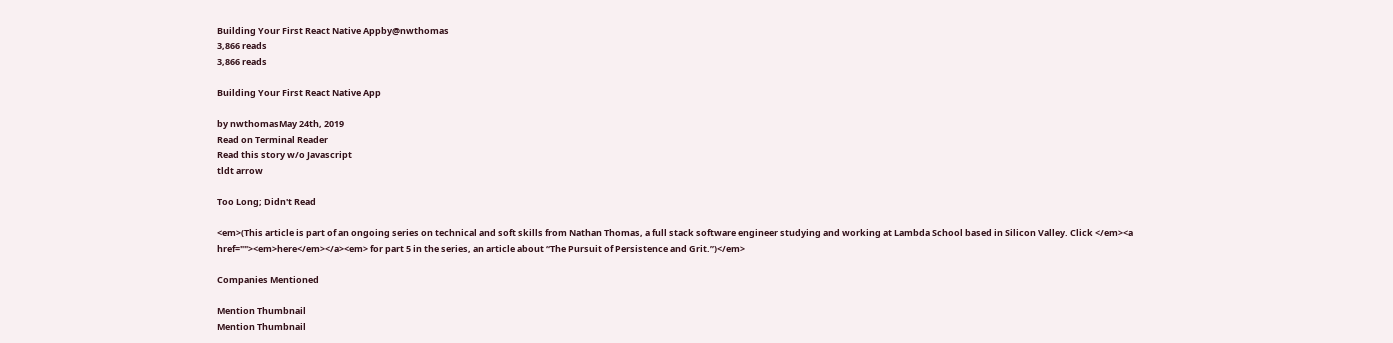Building Your First React Native Appby@nwthomas
3,866 reads
3,866 reads

Building Your First React Native App

by nwthomasMay 24th, 2019
Read on Terminal Reader
Read this story w/o Javascript
tldt arrow

Too Long; Didn't Read

<em>(This article is part of an ongoing series on technical and soft skills from Nathan Thomas, a full stack software engineer studying and working at Lambda School based in Silicon Valley. Click </em><a href=""><em>here</em></a><em> for part 5 in the series, an article about “The Pursuit of Persistence and Grit.”)</em>

Companies Mentioned

Mention Thumbnail
Mention Thumbnail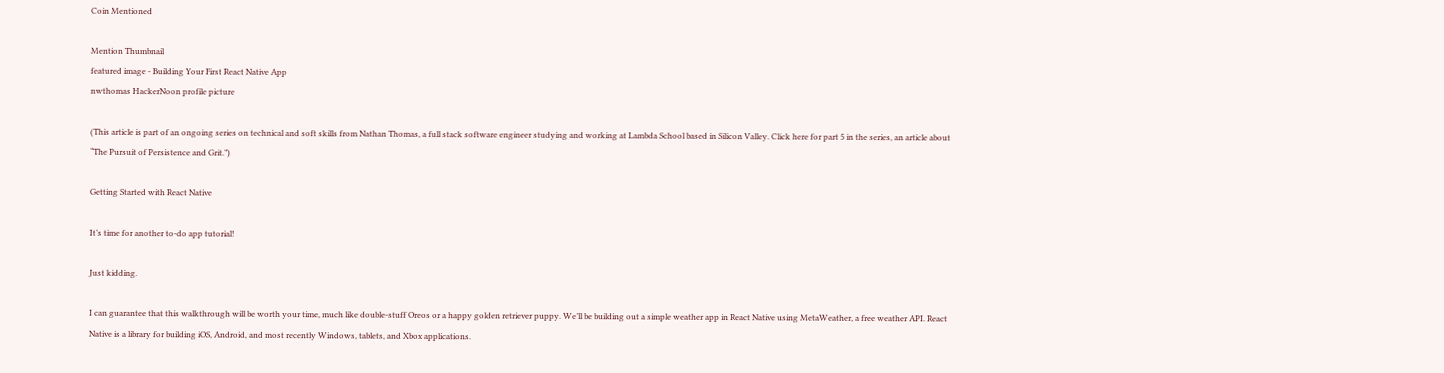Coin Mentioned

Mention Thumbnail
featured image - Building Your First React Native App
nwthomas HackerNoon profile picture

(This article is part of an ongoing series on technical and soft skills from Nathan Thomas, a full stack software engineer studying and working at Lambda School based in Silicon Valley. Click here for part 5 in the series, an article about “The Pursuit of Persistence and Grit.”)

Getting Started with React Native

It’s time for another to-do app tutorial!

Just kidding.

I can guarantee that this walkthrough will be worth your time, much like double-stuff Oreos or a happy golden retriever puppy. We’ll be building out a simple weather app in React Native using MetaWeather, a free weather API. React Native is a library for building iOS, Android, and most recently Windows, tablets, and Xbox applications.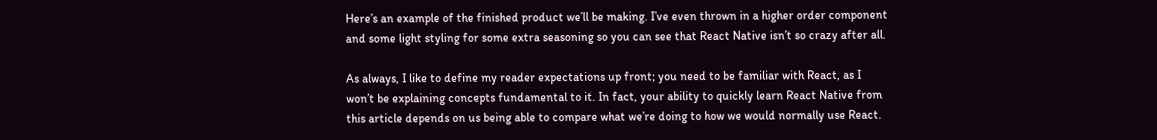Here’s an example of the finished product we’ll be making. I’ve even thrown in a higher order component and some light styling for some extra seasoning so you can see that React Native isn’t so crazy after all.

As always, I like to define my reader expectations up front; you need to be familiar with React, as I won’t be explaining concepts fundamental to it. In fact, your ability to quickly learn React Native from this article depends on us being able to compare what we’re doing to how we would normally use React.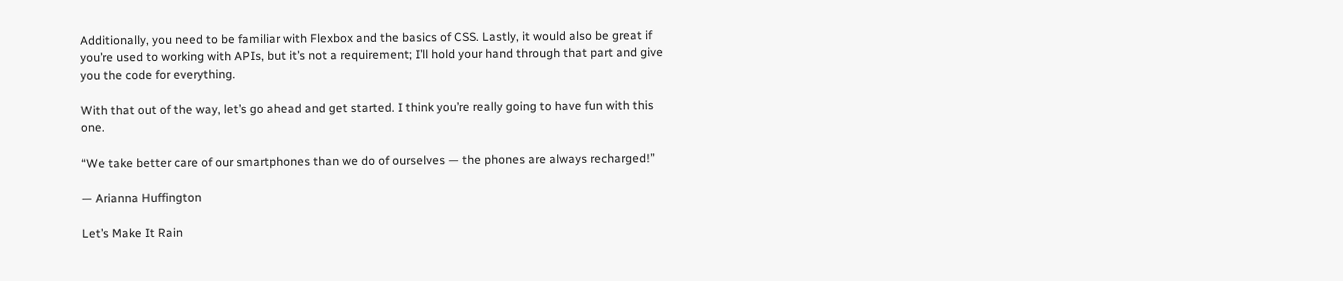Additionally, you need to be familiar with Flexbox and the basics of CSS. Lastly, it would also be great if you’re used to working with APIs, but it’s not a requirement; I’ll hold your hand through that part and give you the code for everything.

With that out of the way, let’s go ahead and get started. I think you’re really going to have fun with this one.

“We take better care of our smartphones than we do of ourselves — the phones are always recharged!”

— Arianna Huffington

Let’s Make It Rain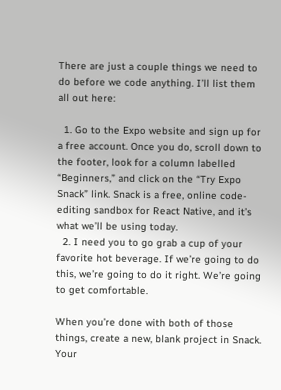There are just a couple things we need to do before we code anything. I’ll list them all out here:

  1. Go to the Expo website and sign up for a free account. Once you do, scroll down to the footer, look for a column labelled “Beginners,” and click on the “Try Expo Snack” link. Snack is a free, online code-editing sandbox for React Native, and it’s what we’ll be using today.
  2. I need you to go grab a cup of your favorite hot beverage. If we’re going to do this, we’re going to do it right. We’re going to get comfortable.

When you’re done with both of those things, create a new, blank project in Snack. Your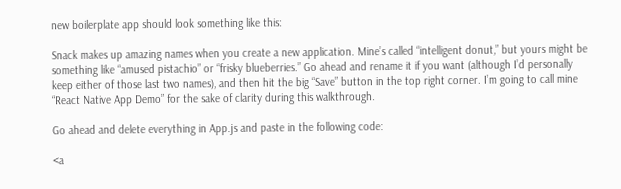new boilerplate app should look something like this:

Snack makes up amazing names when you create a new application. Mine’s called “intelligent donut,” but yours might be something like “amused pistachio” or “frisky blueberries.” Go ahead and rename it if you want (although I’d personally keep either of those last two names), and then hit the big “Save” button in the top right corner. I’m going to call mine “React Native App Demo” for the sake of clarity during this walkthrough.

Go ahead and delete everything in App.js and paste in the following code:

<a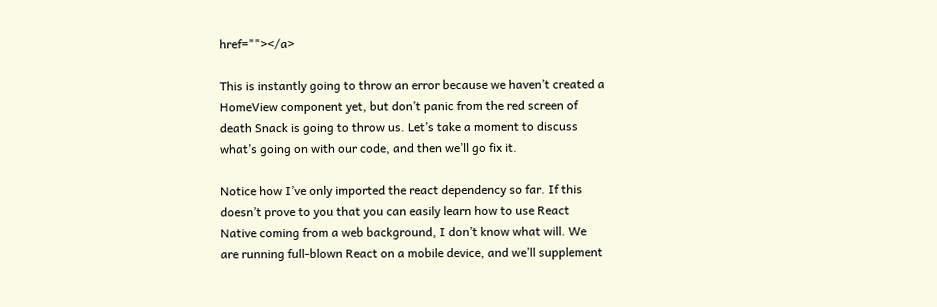href=""></a>

This is instantly going to throw an error because we haven’t created a HomeView component yet, but don’t panic from the red screen of death Snack is going to throw us. Let’s take a moment to discuss what’s going on with our code, and then we’ll go fix it.

Notice how I’ve only imported the react dependency so far. If this doesn’t prove to you that you can easily learn how to use React Native coming from a web background, I don’t know what will. We are running full-blown React on a mobile device, and we’ll supplement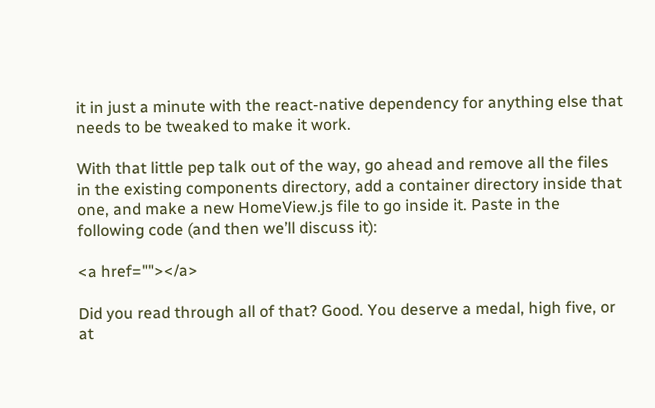it in just a minute with the react-native dependency for anything else that needs to be tweaked to make it work.

With that little pep talk out of the way, go ahead and remove all the files in the existing components directory, add a container directory inside that one, and make a new HomeView.js file to go inside it. Paste in the following code (and then we’ll discuss it):

<a href=""></a>

Did you read through all of that? Good. You deserve a medal, high five, or at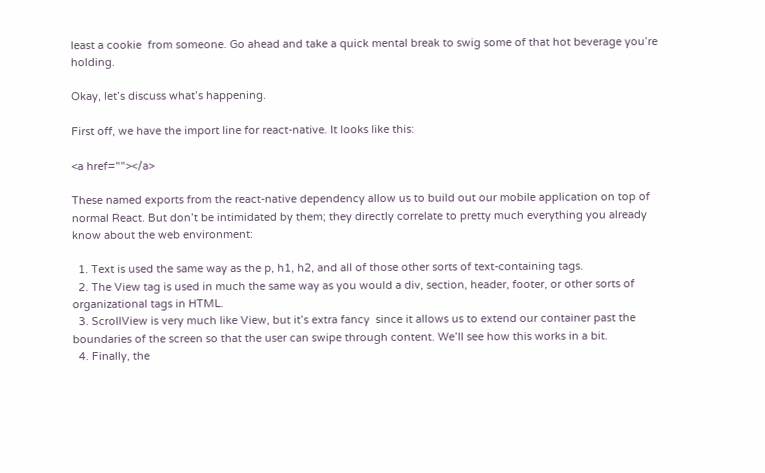least a cookie  from someone. Go ahead and take a quick mental break to swig some of that hot beverage you’re holding.

Okay, let’s discuss what’s happening.

First off, we have the import line for react-native. It looks like this:

<a href=""></a>

These named exports from the react-native dependency allow us to build out our mobile application on top of normal React. But don’t be intimidated by them; they directly correlate to pretty much everything you already know about the web environment:

  1. Text is used the same way as the p, h1, h2, and all of those other sorts of text-containing tags.
  2. The View tag is used in much the same way as you would a div, section, header, footer, or other sorts of organizational tags in HTML.
  3. ScrollView is very much like View, but it’s extra fancy  since it allows us to extend our container past the boundaries of the screen so that the user can swipe through content. We’ll see how this works in a bit.
  4. Finally, the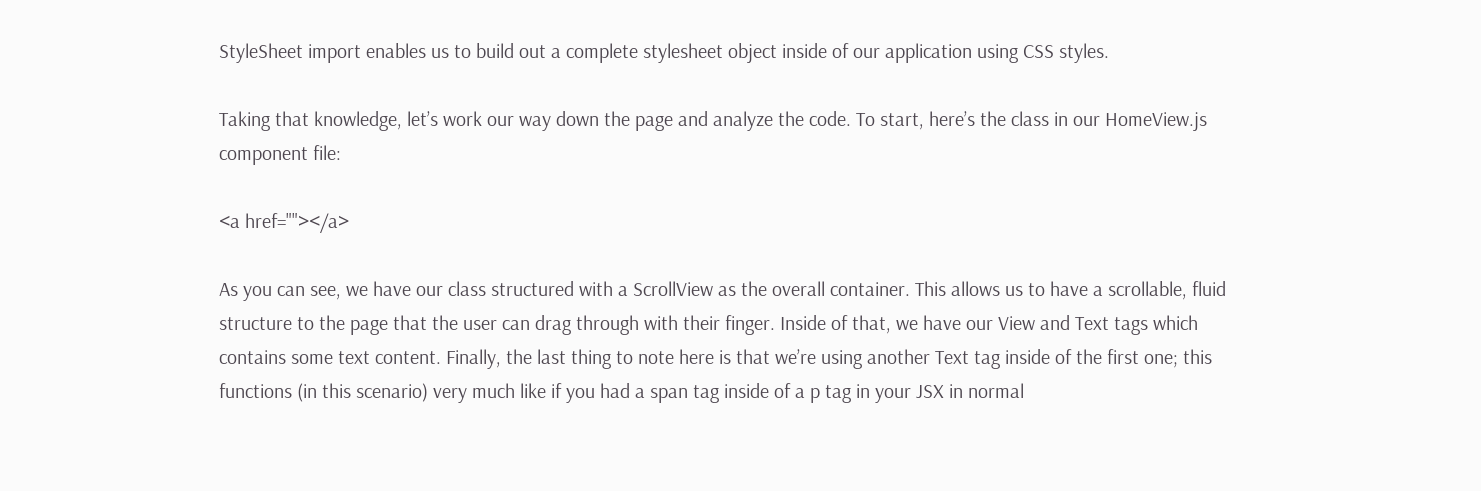StyleSheet import enables us to build out a complete stylesheet object inside of our application using CSS styles.

Taking that knowledge, let’s work our way down the page and analyze the code. To start, here’s the class in our HomeView.js component file:

<a href=""></a>

As you can see, we have our class structured with a ScrollView as the overall container. This allows us to have a scrollable, fluid structure to the page that the user can drag through with their finger. Inside of that, we have our View and Text tags which contains some text content. Finally, the last thing to note here is that we’re using another Text tag inside of the first one; this functions (in this scenario) very much like if you had a span tag inside of a p tag in your JSX in normal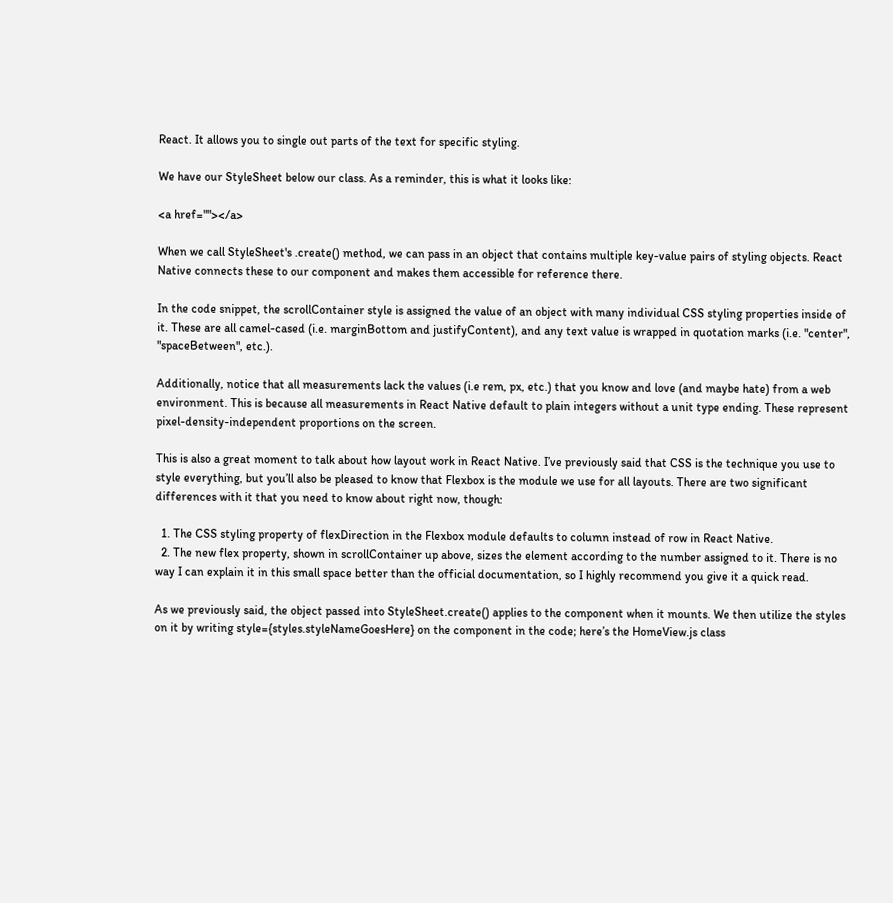React. It allows you to single out parts of the text for specific styling.

We have our StyleSheet below our class. As a reminder, this is what it looks like:

<a href=""></a>

When we call StyleSheet's .create() method, we can pass in an object that contains multiple key-value pairs of styling objects. React Native connects these to our component and makes them accessible for reference there.

In the code snippet, the scrollContainer style is assigned the value of an object with many individual CSS styling properties inside of it. These are all camel-cased (i.e. marginBottom and justifyContent), and any text value is wrapped in quotation marks (i.e. "center", "spaceBetween", etc.).

Additionally, notice that all measurements lack the values (i.e rem, px, etc.) that you know and love (and maybe hate) from a web environment. This is because all measurements in React Native default to plain integers without a unit type ending. These represent pixel-density-independent proportions on the screen.

This is also a great moment to talk about how layout work in React Native. I’ve previously said that CSS is the technique you use to style everything, but you’ll also be pleased to know that Flexbox is the module we use for all layouts. There are two significant differences with it that you need to know about right now, though:

  1. The CSS styling property of flexDirection in the Flexbox module defaults to column instead of row in React Native.
  2. The new flex property, shown in scrollContainer up above, sizes the element according to the number assigned to it. There is no way I can explain it in this small space better than the official documentation, so I highly recommend you give it a quick read.

As we previously said, the object passed into StyleSheet.create() applies to the component when it mounts. We then utilize the styles on it by writing style={styles.styleNameGoesHere} on the component in the code; here’s the HomeView.js class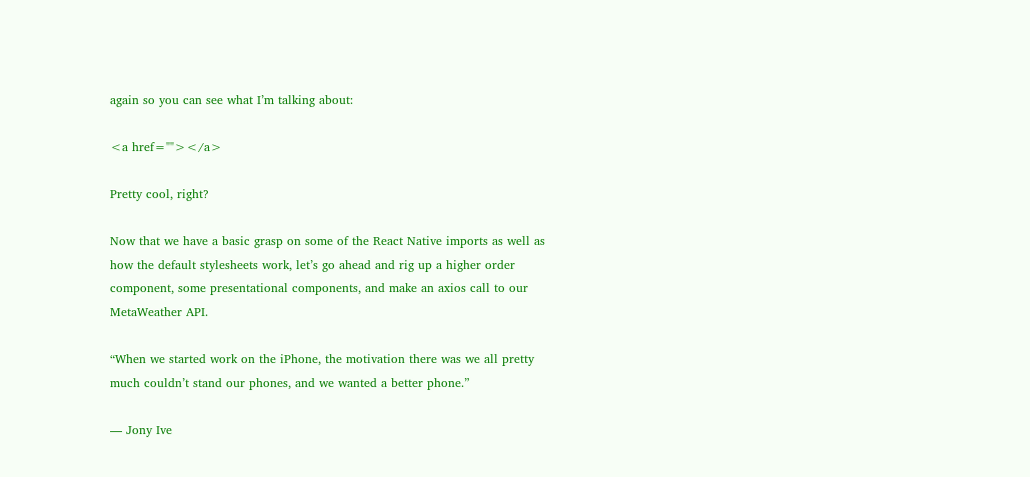again so you can see what I’m talking about:

<a href=""></a>

Pretty cool, right?

Now that we have a basic grasp on some of the React Native imports as well as how the default stylesheets work, let’s go ahead and rig up a higher order component, some presentational components, and make an axios call to our MetaWeather API.

“When we started work on the iPhone, the motivation there was we all pretty much couldn’t stand our phones, and we wanted a better phone.”

— Jony Ive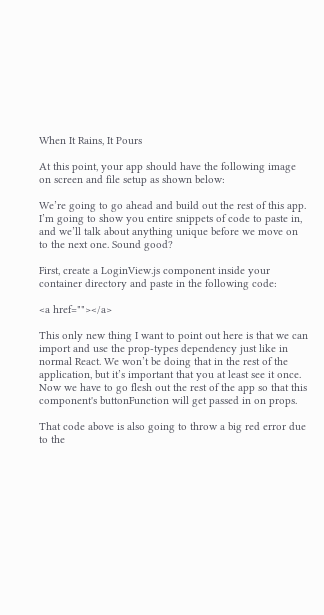When It Rains, It Pours

At this point, your app should have the following image on screen and file setup as shown below:

We’re going to go ahead and build out the rest of this app. I’m going to show you entire snippets of code to paste in, and we’ll talk about anything unique before we move on to the next one. Sound good?

First, create a LoginView.js component inside your container directory and paste in the following code:

<a href=""></a>

This only new thing I want to point out here is that we can import and use the prop-types dependency just like in normal React. We won’t be doing that in the rest of the application, but it’s important that you at least see it once. Now we have to go flesh out the rest of the app so that this component's buttonFunction will get passed in on props.

That code above is also going to throw a big red error due to the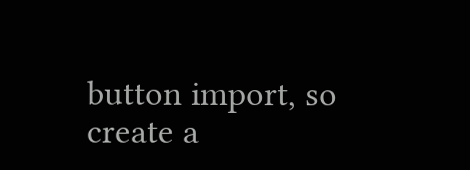button import, so create a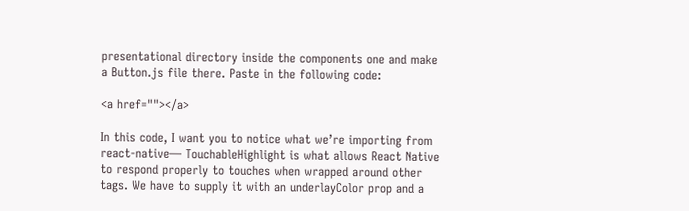presentational directory inside the components one and make a Button.js file there. Paste in the following code:

<a href=""></a>

In this code, I want you to notice what we’re importing from react-native— TouchableHighlight is what allows React Native to respond properly to touches when wrapped around other tags. We have to supply it with an underlayColor prop and a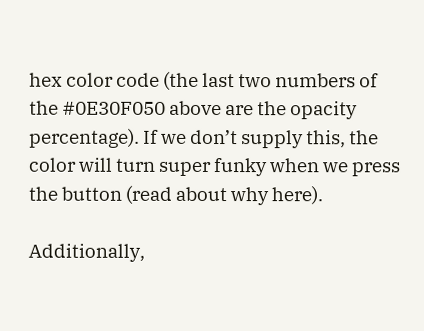hex color code (the last two numbers of the #0E30F050 above are the opacity percentage). If we don’t supply this, the color will turn super funky when we press the button (read about why here).

Additionally,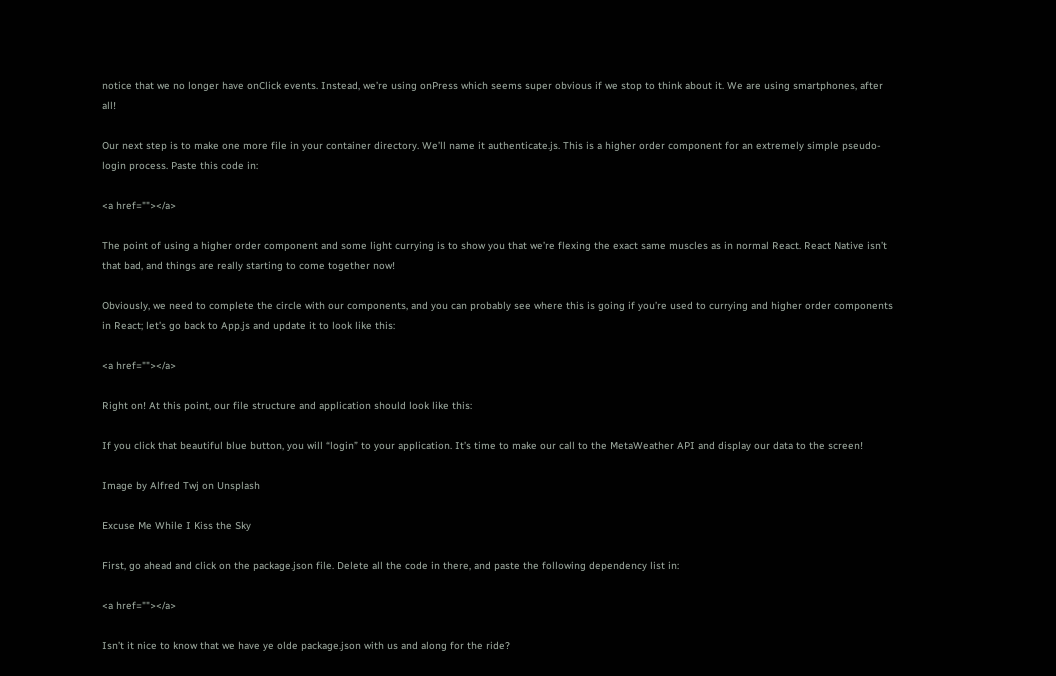notice that we no longer have onClick events. Instead, we’re using onPress which seems super obvious if we stop to think about it. We are using smartphones, after all!

Our next step is to make one more file in your container directory. We’ll name it authenticate.js. This is a higher order component for an extremely simple pseudo-login process. Paste this code in:

<a href=""></a>

The point of using a higher order component and some light currying is to show you that we’re flexing the exact same muscles as in normal React. React Native isn’t that bad, and things are really starting to come together now!

Obviously, we need to complete the circle with our components, and you can probably see where this is going if you’re used to currying and higher order components in React; let’s go back to App.js and update it to look like this:

<a href=""></a>

Right on! At this point, our file structure and application should look like this:

If you click that beautiful blue button, you will “login” to your application. It’s time to make our call to the MetaWeather API and display our data to the screen!

Image by Alfred Twj on Unsplash

Excuse Me While I Kiss the Sky

First, go ahead and click on the package.json file. Delete all the code in there, and paste the following dependency list in:

<a href=""></a>

Isn’t it nice to know that we have ye olde package.json with us and along for the ride?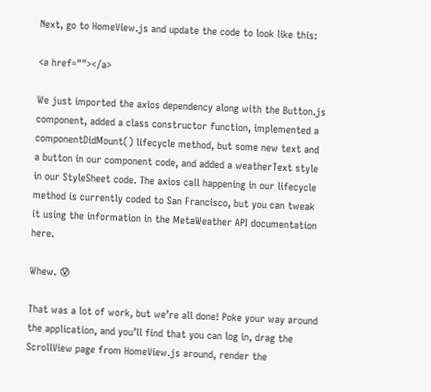Next, go to HomeView.js and update the code to look like this:

<a href=""></a>

We just imported the axios dependency along with the Button.js component, added a class constructor function, implemented a componentDidMount() lifecycle method, but some new text and a button in our component code, and added a weatherText style in our StyleSheet code. The axios call happening in our lifecycle method is currently coded to San Francisco, but you can tweak it using the information in the MetaWeather API documentation here.

Whew. 😰

That was a lot of work, but we’re all done! Poke your way around the application, and you’ll find that you can log in, drag the ScrollView page from HomeView.js around, render the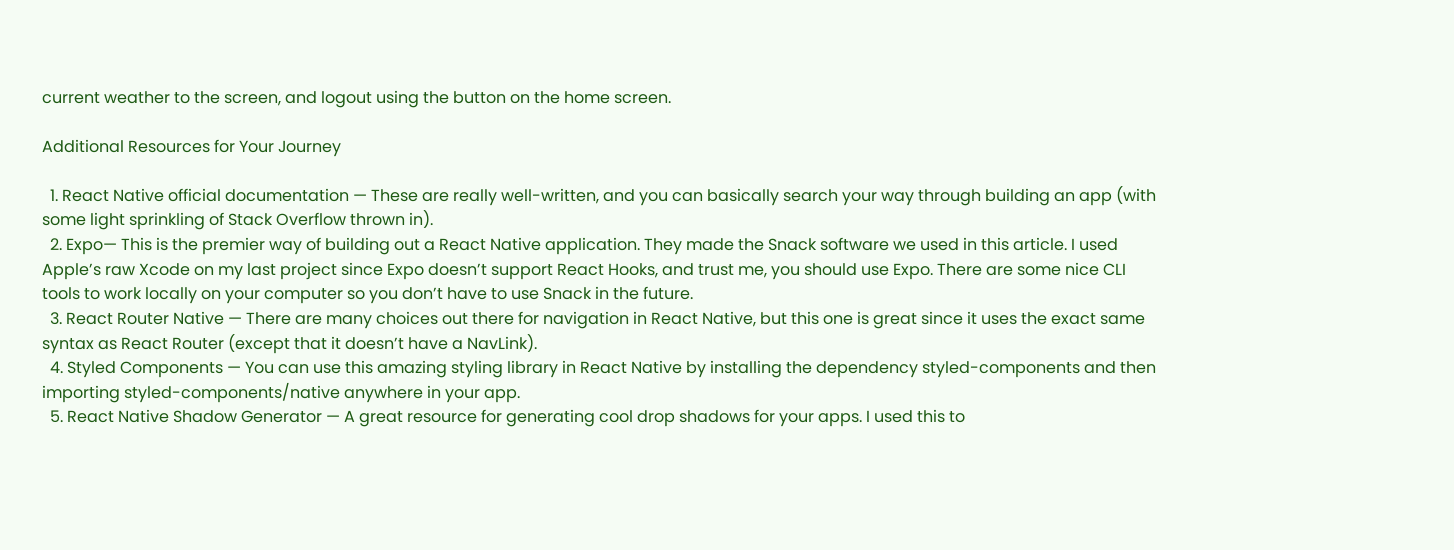current weather to the screen, and logout using the button on the home screen.

Additional Resources for Your Journey

  1. React Native official documentation — These are really well-written, and you can basically search your way through building an app (with some light sprinkling of Stack Overflow thrown in).
  2. Expo— This is the premier way of building out a React Native application. They made the Snack software we used in this article. I used Apple’s raw Xcode on my last project since Expo doesn’t support React Hooks, and trust me, you should use Expo. There are some nice CLI tools to work locally on your computer so you don’t have to use Snack in the future.
  3. React Router Native — There are many choices out there for navigation in React Native, but this one is great since it uses the exact same syntax as React Router (except that it doesn’t have a NavLink).
  4. Styled Components — You can use this amazing styling library in React Native by installing the dependency styled-components and then importing styled-components/native anywhere in your app.
  5. React Native Shadow Generator — A great resource for generating cool drop shadows for your apps. I used this to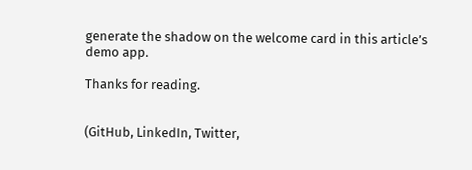generate the shadow on the welcome card in this article’s demo app.

Thanks for reading.


(GitHub, LinkedIn, Twitter,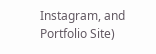Instagram, and Portfolio Site)